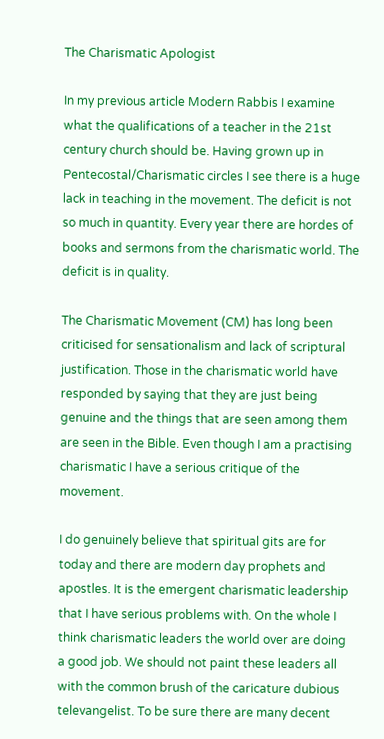The Charismatic Apologist

In my previous article Modern Rabbis I examine what the qualifications of a teacher in the 21st century church should be. Having grown up in Pentecostal/Charismatic circles I see there is a huge lack in teaching in the movement. The deficit is not so much in quantity. Every year there are hordes of books and sermons from the charismatic world. The deficit is in quality.

The Charismatic Movement (CM) has long been criticised for sensationalism and lack of scriptural justification. Those in the charismatic world have responded by saying that they are just being genuine and the things that are seen among them are seen in the Bible. Even though I am a practising charismatic I have a serious critique of the movement.

I do genuinely believe that spiritual gits are for today and there are modern day prophets and apostles. It is the emergent charismatic leadership that I have serious problems with. On the whole I think charismatic leaders the world over are doing a good job. We should not paint these leaders all with the common brush of the caricature dubious televangelist. To be sure there are many decent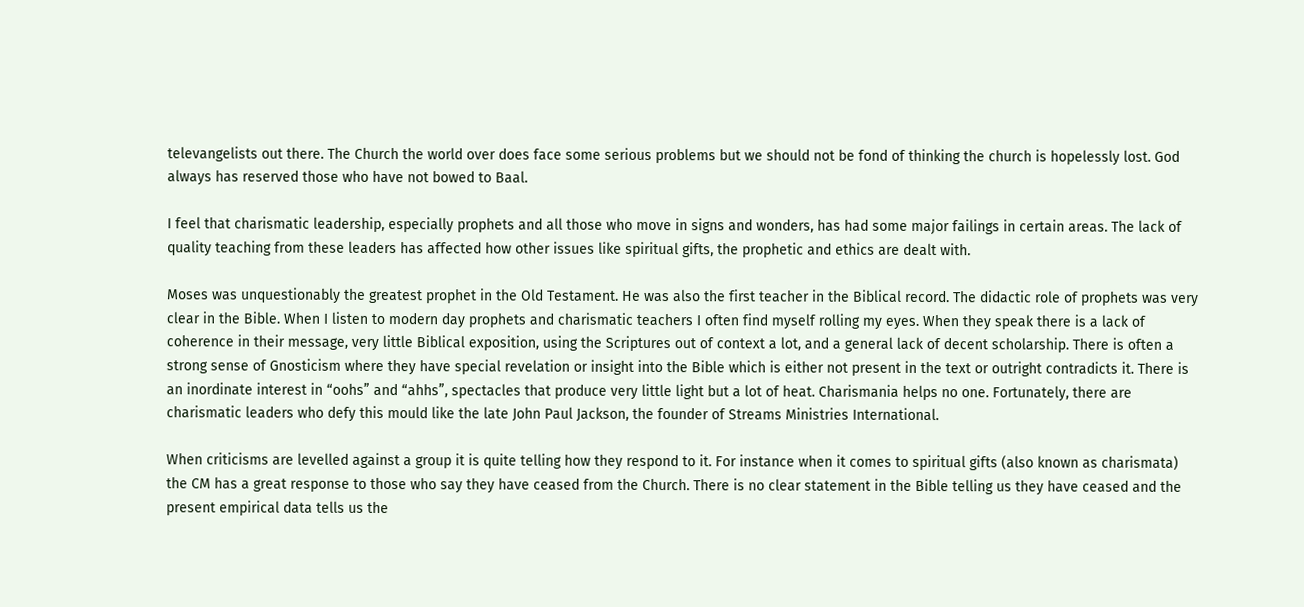televangelists out there. The Church the world over does face some serious problems but we should not be fond of thinking the church is hopelessly lost. God always has reserved those who have not bowed to Baal.

I feel that charismatic leadership, especially prophets and all those who move in signs and wonders, has had some major failings in certain areas. The lack of quality teaching from these leaders has affected how other issues like spiritual gifts, the prophetic and ethics are dealt with.

Moses was unquestionably the greatest prophet in the Old Testament. He was also the first teacher in the Biblical record. The didactic role of prophets was very clear in the Bible. When I listen to modern day prophets and charismatic teachers I often find myself rolling my eyes. When they speak there is a lack of coherence in their message, very little Biblical exposition, using the Scriptures out of context a lot, and a general lack of decent scholarship. There is often a strong sense of Gnosticism where they have special revelation or insight into the Bible which is either not present in the text or outright contradicts it. There is an inordinate interest in “oohs” and “ahhs”, spectacles that produce very little light but a lot of heat. Charismania helps no one. Fortunately, there are charismatic leaders who defy this mould like the late John Paul Jackson, the founder of Streams Ministries International.

When criticisms are levelled against a group it is quite telling how they respond to it. For instance when it comes to spiritual gifts (also known as charismata) the CM has a great response to those who say they have ceased from the Church. There is no clear statement in the Bible telling us they have ceased and the present empirical data tells us the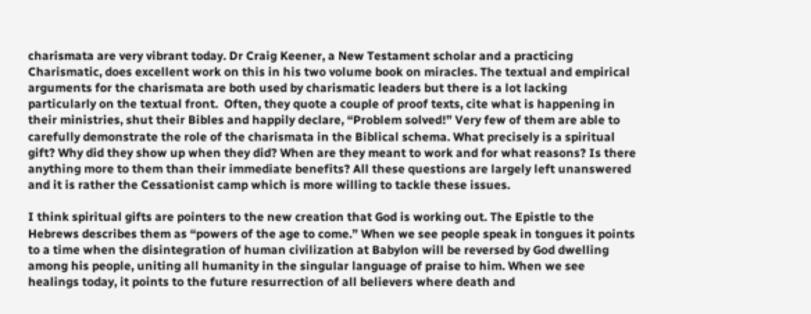charismata are very vibrant today. Dr Craig Keener, a New Testament scholar and a practicing Charismatic, does excellent work on this in his two volume book on miracles. The textual and empirical arguments for the charismata are both used by charismatic leaders but there is a lot lacking particularly on the textual front.  Often, they quote a couple of proof texts, cite what is happening in their ministries, shut their Bibles and happily declare, “Problem solved!” Very few of them are able to carefully demonstrate the role of the charismata in the Biblical schema. What precisely is a spiritual gift? Why did they show up when they did? When are they meant to work and for what reasons? Is there anything more to them than their immediate benefits? All these questions are largely left unanswered and it is rather the Cessationist camp which is more willing to tackle these issues.

I think spiritual gifts are pointers to the new creation that God is working out. The Epistle to the Hebrews describes them as “powers of the age to come.” When we see people speak in tongues it points to a time when the disintegration of human civilization at Babylon will be reversed by God dwelling among his people, uniting all humanity in the singular language of praise to him. When we see healings today, it points to the future resurrection of all believers where death and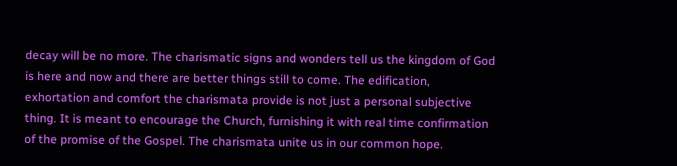decay will be no more. The charismatic signs and wonders tell us the kingdom of God is here and now and there are better things still to come. The edification, exhortation and comfort the charismata provide is not just a personal subjective thing. It is meant to encourage the Church, furnishing it with real time confirmation of the promise of the Gospel. The charismata unite us in our common hope.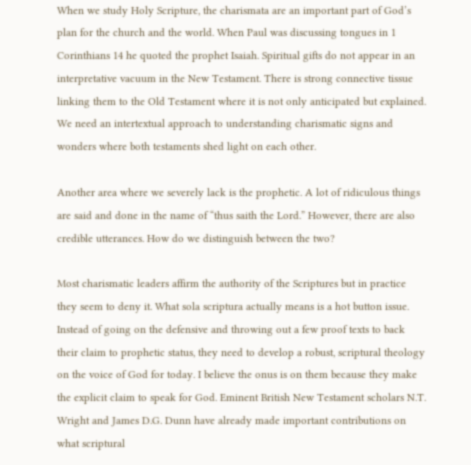When we study Holy Scripture, the charismata are an important part of God’s plan for the church and the world. When Paul was discussing tongues in 1 Corinthians 14 he quoted the prophet Isaiah. Spiritual gifts do not appear in an interpretative vacuum in the New Testament. There is strong connective tissue linking them to the Old Testament where it is not only anticipated but explained. We need an intertextual approach to understanding charismatic signs and wonders where both testaments shed light on each other.

Another area where we severely lack is the prophetic. A lot of ridiculous things are said and done in the name of “thus saith the Lord.” However, there are also credible utterances. How do we distinguish between the two?

Most charismatic leaders affirm the authority of the Scriptures but in practice they seem to deny it. What sola scriptura actually means is a hot button issue. Instead of going on the defensive and throwing out a few proof texts to back their claim to prophetic status, they need to develop a robust, scriptural theology on the voice of God for today. I believe the onus is on them because they make the explicit claim to speak for God. Eminent British New Testament scholars N.T. Wright and James D.G. Dunn have already made important contributions on what scriptural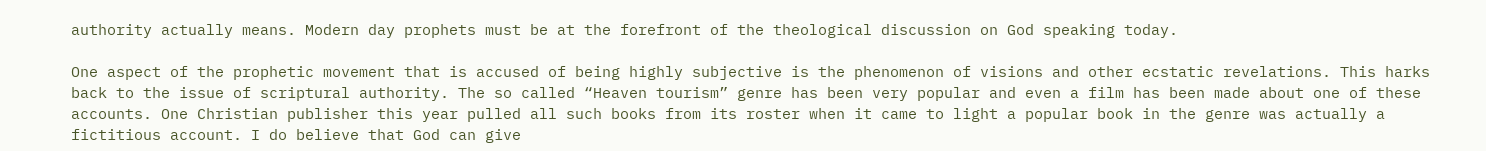authority actually means. Modern day prophets must be at the forefront of the theological discussion on God speaking today.

One aspect of the prophetic movement that is accused of being highly subjective is the phenomenon of visions and other ecstatic revelations. This harks back to the issue of scriptural authority. The so called “Heaven tourism” genre has been very popular and even a film has been made about one of these accounts. One Christian publisher this year pulled all such books from its roster when it came to light a popular book in the genre was actually a fictitious account. I do believe that God can give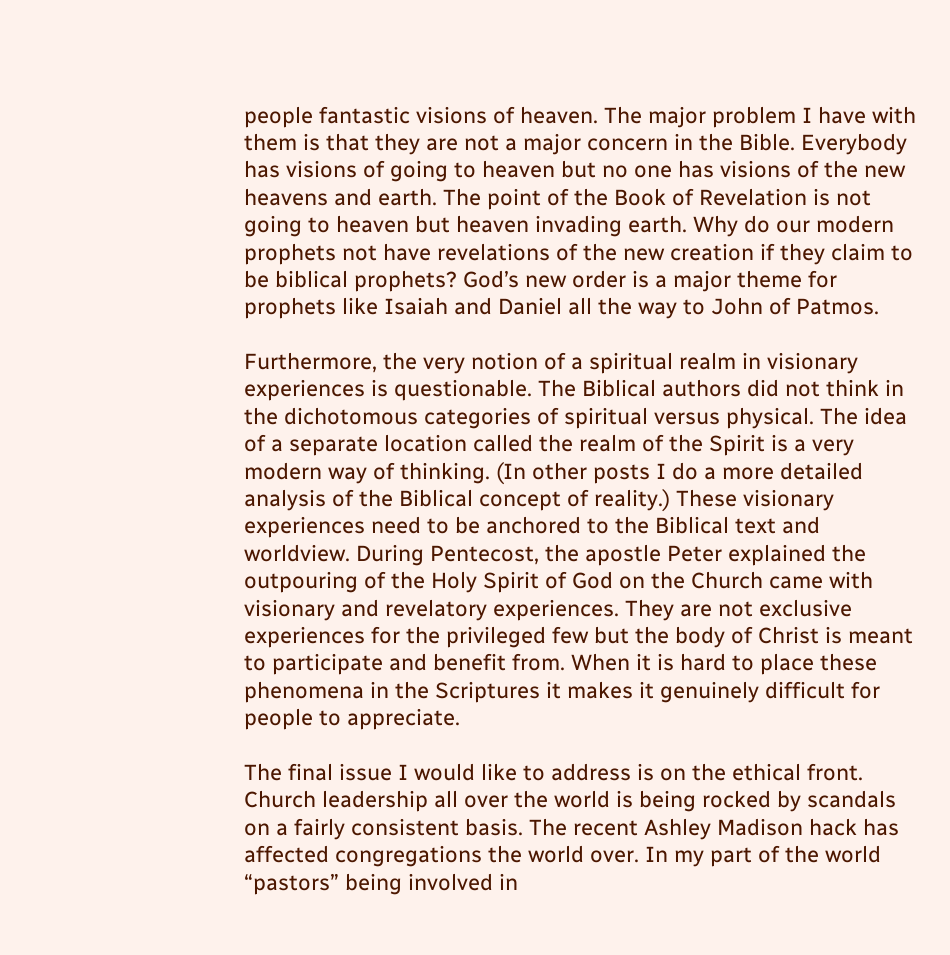people fantastic visions of heaven. The major problem I have with them is that they are not a major concern in the Bible. Everybody has visions of going to heaven but no one has visions of the new heavens and earth. The point of the Book of Revelation is not going to heaven but heaven invading earth. Why do our modern prophets not have revelations of the new creation if they claim to be biblical prophets? God’s new order is a major theme for prophets like Isaiah and Daniel all the way to John of Patmos.

Furthermore, the very notion of a spiritual realm in visionary experiences is questionable. The Biblical authors did not think in the dichotomous categories of spiritual versus physical. The idea of a separate location called the realm of the Spirit is a very modern way of thinking. (In other posts I do a more detailed analysis of the Biblical concept of reality.) These visionary experiences need to be anchored to the Biblical text and worldview. During Pentecost, the apostle Peter explained the outpouring of the Holy Spirit of God on the Church came with visionary and revelatory experiences. They are not exclusive experiences for the privileged few but the body of Christ is meant to participate and benefit from. When it is hard to place these phenomena in the Scriptures it makes it genuinely difficult for people to appreciate.

The final issue I would like to address is on the ethical front. Church leadership all over the world is being rocked by scandals on a fairly consistent basis. The recent Ashley Madison hack has affected congregations the world over. In my part of the world “pastors” being involved in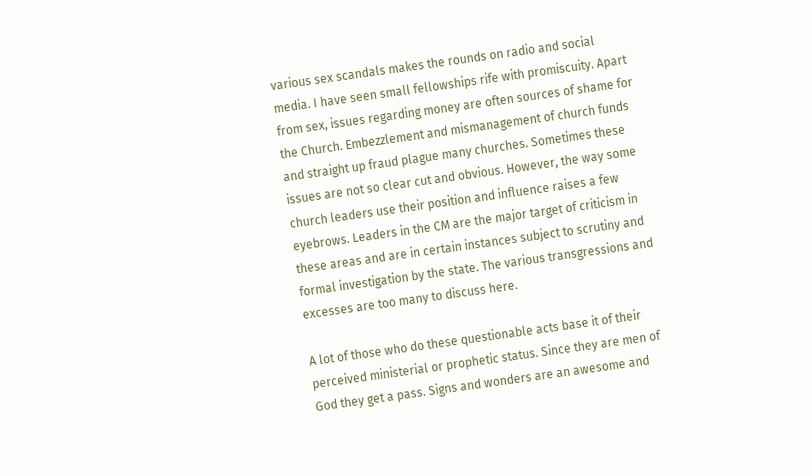various sex scandals makes the rounds on radio and social media. I have seen small fellowships rife with promiscuity. Apart from sex, issues regarding money are often sources of shame for the Church. Embezzlement and mismanagement of church funds and straight up fraud plague many churches. Sometimes these issues are not so clear cut and obvious. However, the way some church leaders use their position and influence raises a few eyebrows. Leaders in the CM are the major target of criticism in these areas and are in certain instances subject to scrutiny and formal investigation by the state. The various transgressions and excesses are too many to discuss here.

A lot of those who do these questionable acts base it of their perceived ministerial or prophetic status. Since they are men of God they get a pass. Signs and wonders are an awesome and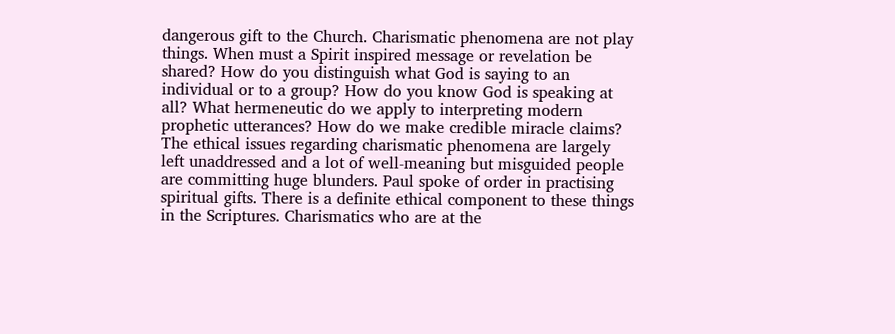dangerous gift to the Church. Charismatic phenomena are not play things. When must a Spirit inspired message or revelation be shared? How do you distinguish what God is saying to an individual or to a group? How do you know God is speaking at all? What hermeneutic do we apply to interpreting modern prophetic utterances? How do we make credible miracle claims? The ethical issues regarding charismatic phenomena are largely left unaddressed and a lot of well-meaning but misguided people are committing huge blunders. Paul spoke of order in practising spiritual gifts. There is a definite ethical component to these things in the Scriptures. Charismatics who are at the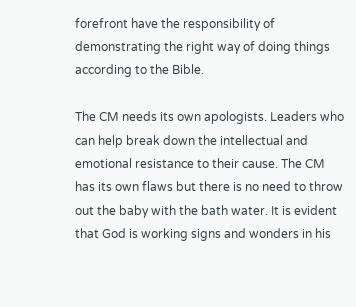forefront have the responsibility of demonstrating the right way of doing things according to the Bible.

The CM needs its own apologists. Leaders who can help break down the intellectual and emotional resistance to their cause. The CM has its own flaws but there is no need to throw out the baby with the bath water. It is evident that God is working signs and wonders in his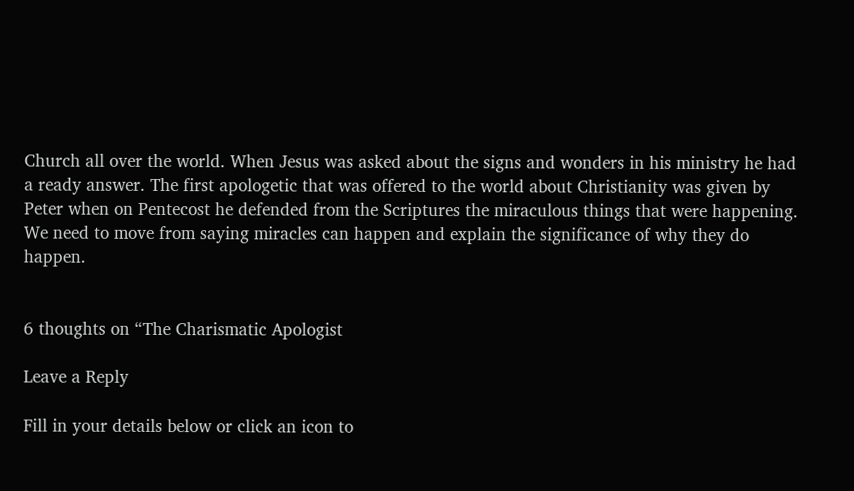Church all over the world. When Jesus was asked about the signs and wonders in his ministry he had a ready answer. The first apologetic that was offered to the world about Christianity was given by Peter when on Pentecost he defended from the Scriptures the miraculous things that were happening. We need to move from saying miracles can happen and explain the significance of why they do happen.


6 thoughts on “The Charismatic Apologist

Leave a Reply

Fill in your details below or click an icon to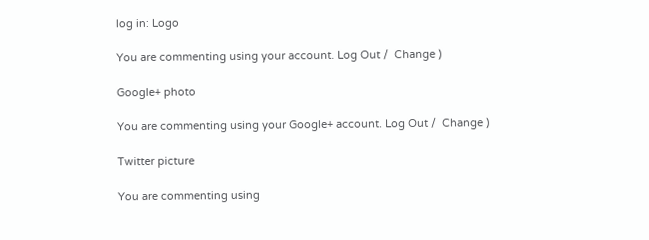log in: Logo

You are commenting using your account. Log Out /  Change )

Google+ photo

You are commenting using your Google+ account. Log Out /  Change )

Twitter picture

You are commenting using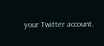your Twitter account.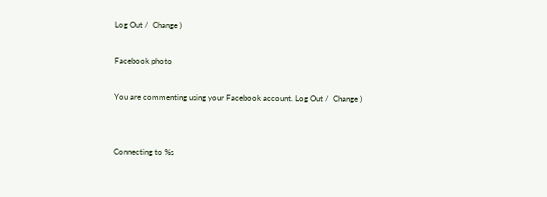Log Out /  Change )

Facebook photo

You are commenting using your Facebook account. Log Out /  Change )


Connecting to %s